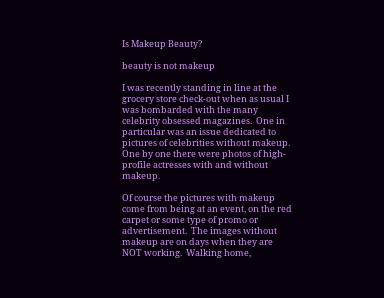Is Makeup Beauty?

beauty is not makeup

I was recently standing in line at the grocery store check-out when as usual I was bombarded with the many celebrity obsessed magazines.  One in particular was an issue dedicated to pictures of celebrities without makeup.  One by one there were photos of high-profile actresses with and without makeup.

Of course the pictures with makeup come from being at an event, on the red carpet or some type of promo or advertisement.  The images without makeup are on days when they are NOT working.  Walking home,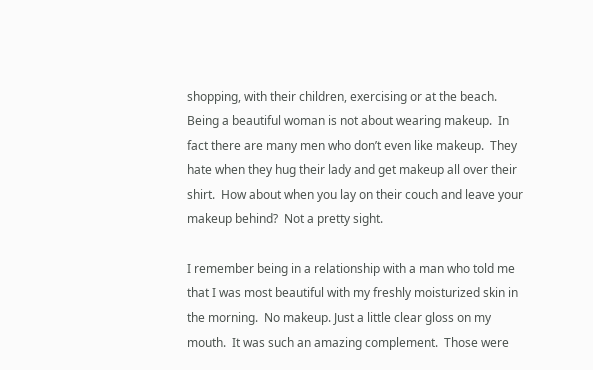shopping, with their children, exercising or at the beach.  Being a beautiful woman is not about wearing makeup.  In fact there are many men who don’t even like makeup.  They hate when they hug their lady and get makeup all over their shirt.  How about when you lay on their couch and leave your makeup behind?  Not a pretty sight.

I remember being in a relationship with a man who told me that I was most beautiful with my freshly moisturized skin in the morning.  No makeup. Just a little clear gloss on my mouth.  It was such an amazing complement.  Those were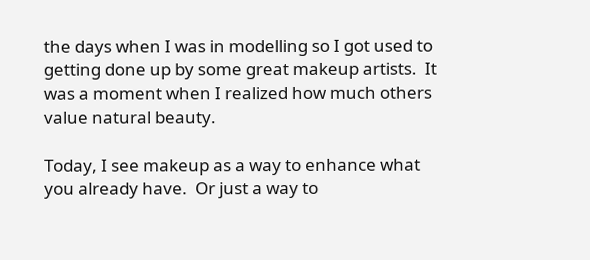the days when I was in modelling so I got used to getting done up by some great makeup artists.  It was a moment when I realized how much others value natural beauty.

Today, I see makeup as a way to enhance what you already have.  Or just a way to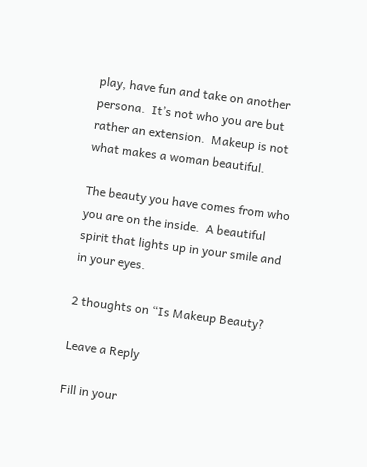play, have fun and take on another persona.  It’s not who you are but rather an extension.  Makeup is not what makes a woman beautiful.

The beauty you have comes from who you are on the inside.  A beautiful spirit that lights up in your smile and in your eyes.

2 thoughts on “Is Makeup Beauty?

Leave a Reply

Fill in your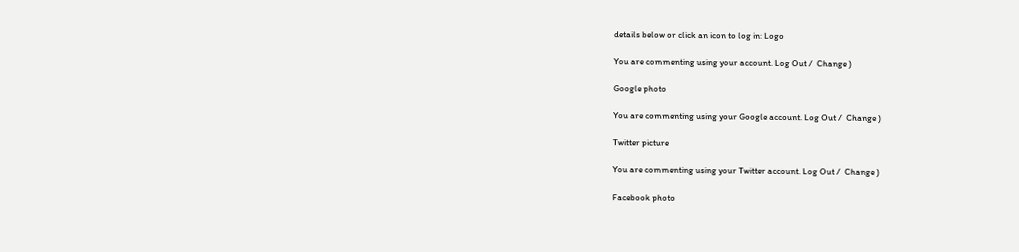details below or click an icon to log in: Logo

You are commenting using your account. Log Out /  Change )

Google photo

You are commenting using your Google account. Log Out /  Change )

Twitter picture

You are commenting using your Twitter account. Log Out /  Change )

Facebook photo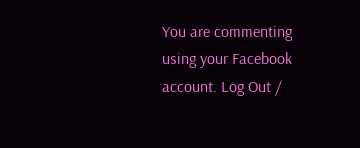You are commenting using your Facebook account. Log Out /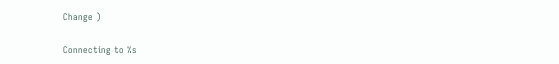Change )

Connecting to %s